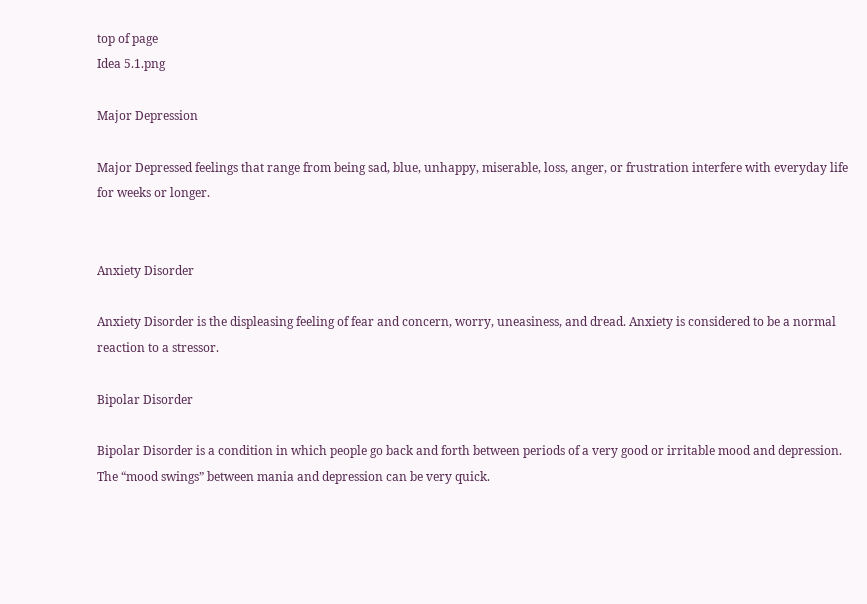top of page
Idea 5.1.png

Major Depression

Major Depressed feelings that range from being sad, blue, unhappy, miserable, loss, anger, or frustration interfere with everyday life for weeks or longer.


Anxiety Disorder

Anxiety Disorder is the displeasing feeling of fear and concern, worry, uneasiness, and dread. Anxiety is considered to be a normal reaction to a stressor.

Bipolar Disorder

Bipolar Disorder is a condition in which people go back and forth between periods of a very good or irritable mood and depression. The “mood swings” between mania and depression can be very quick.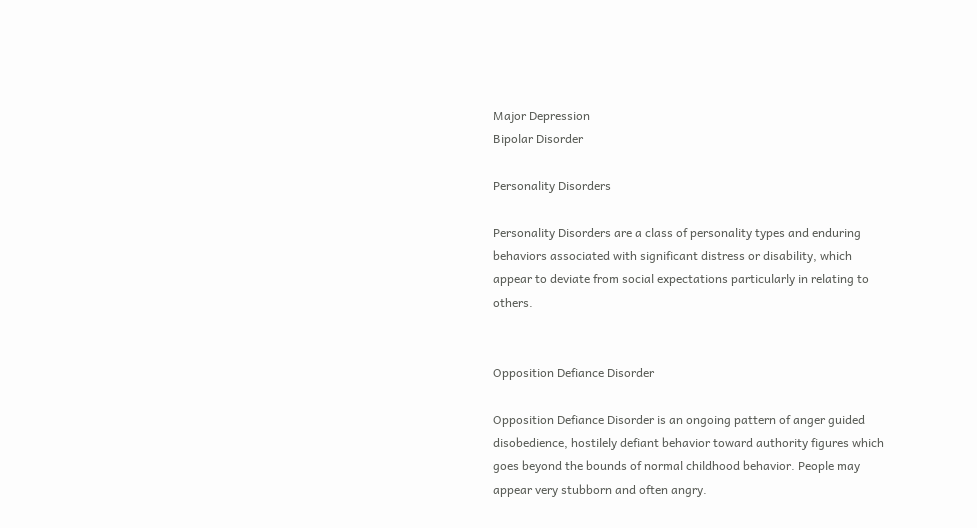Major Depression
Bipolar Disorder

Personality Disorders

Personality Disorders are a class of personality types and enduring behaviors associated with significant distress or disability, which appear to deviate from social expectations particularly in relating to others.


Opposition Defiance Disorder

Opposition Defiance Disorder is an ongoing pattern of anger guided disobedience, hostilely defiant behavior toward authority figures which goes beyond the bounds of normal childhood behavior. People may appear very stubborn and often angry.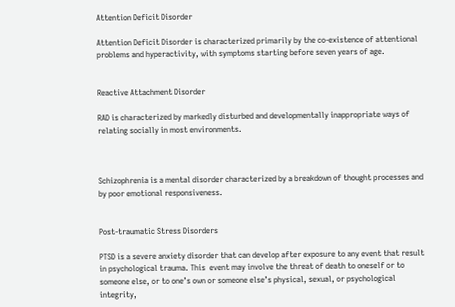Attention Deficit Disorder

Attention Deficit Disorder is characterized primarily by the co-existence of attentional problems and hyperactivity, with symptoms starting before seven years of age.


Reactive Attachment Disorder

RAD is characterized by markedly disturbed and developmentally inappropriate ways of relating socially in most environments.



Schizophrenia is a mental disorder characterized by a breakdown of thought processes and by poor emotional responsiveness.


Post-traumatic Stress Disorders

PTSD is a severe anxiety disorder that can develop after exposure to any event that result in psychological trauma. This  event may involve the threat of death to oneself or to someone else, or to one’s own or someone else’s physical, sexual, or psychological integrity,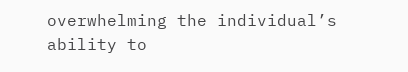overwhelming the individual’s ability to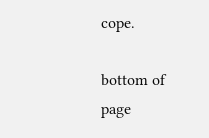cope.

bottom of page